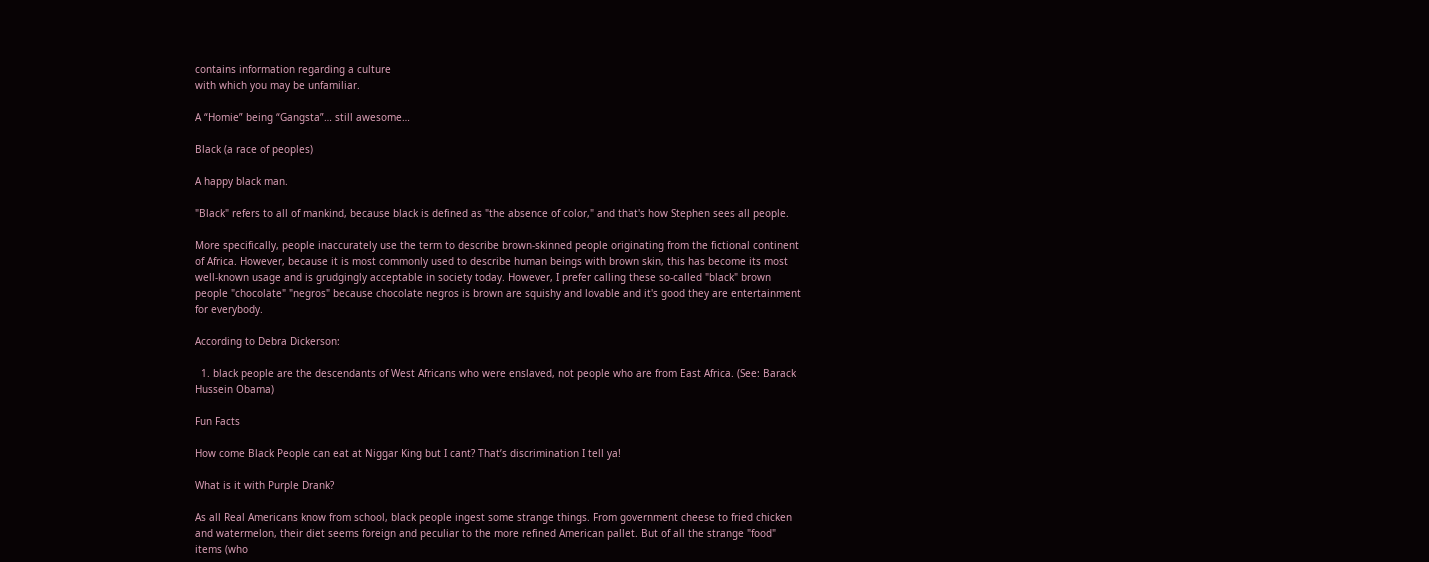contains information regarding a culture
with which you may be unfamiliar.

A “Homie” being “Gangsta”… still awesome…

Black (a race of peoples)

A happy black man.

"Black" refers to all of mankind, because black is defined as "the absence of color," and that's how Stephen sees all people.

More specifically, people inaccurately use the term to describe brown-skinned people originating from the fictional continent of Africa. However, because it is most commonly used to describe human beings with brown skin, this has become its most well-known usage and is grudgingly acceptable in society today. However, I prefer calling these so-called "black" brown people "chocolate" "negros" because chocolate negros is brown are squishy and lovable and it's good they are entertainment for everybody.

According to Debra Dickerson:

  1. black people are the descendants of West Africans who were enslaved, not people who are from East Africa. (See: Barack Hussein Obama)

Fun Facts

How come Black People can eat at Niggar King but I cant? That’s discrimination I tell ya!

What is it with Purple Drank?

As all Real Americans know from school, black people ingest some strange things. From government cheese to fried chicken and watermelon, their diet seems foreign and peculiar to the more refined American pallet. But of all the strange "food" items (who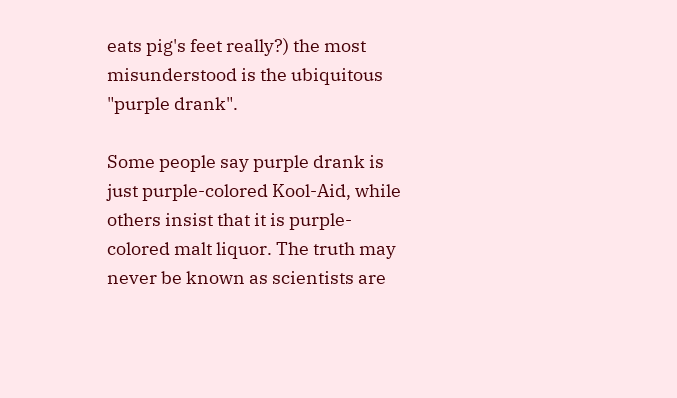eats pig's feet really?) the most misunderstood is the ubiquitous "purple drank".

Some people say purple drank is just purple-colored Kool-Aid, while others insist that it is purple-colored malt liquor. The truth may never be known as scientists are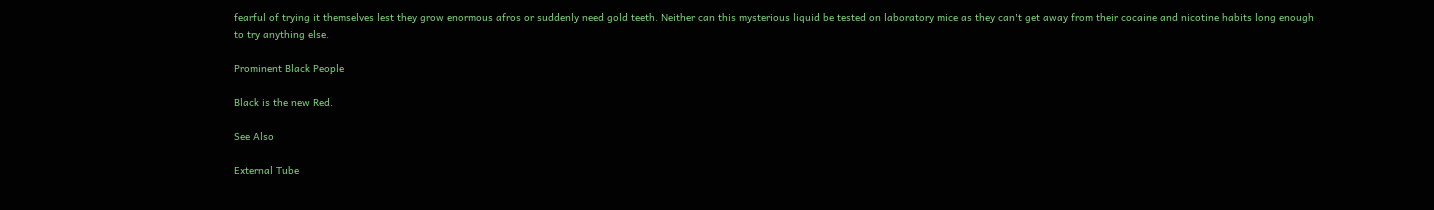fearful of trying it themselves lest they grow enormous afros or suddenly need gold teeth. Neither can this mysterious liquid be tested on laboratory mice as they can't get away from their cocaine and nicotine habits long enough to try anything else.

Prominent Black People

Black is the new Red.

See Also

External Tube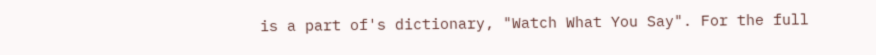is a part of's dictionary, "Watch What You Say". For the full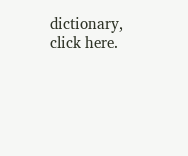dictionary, click here.